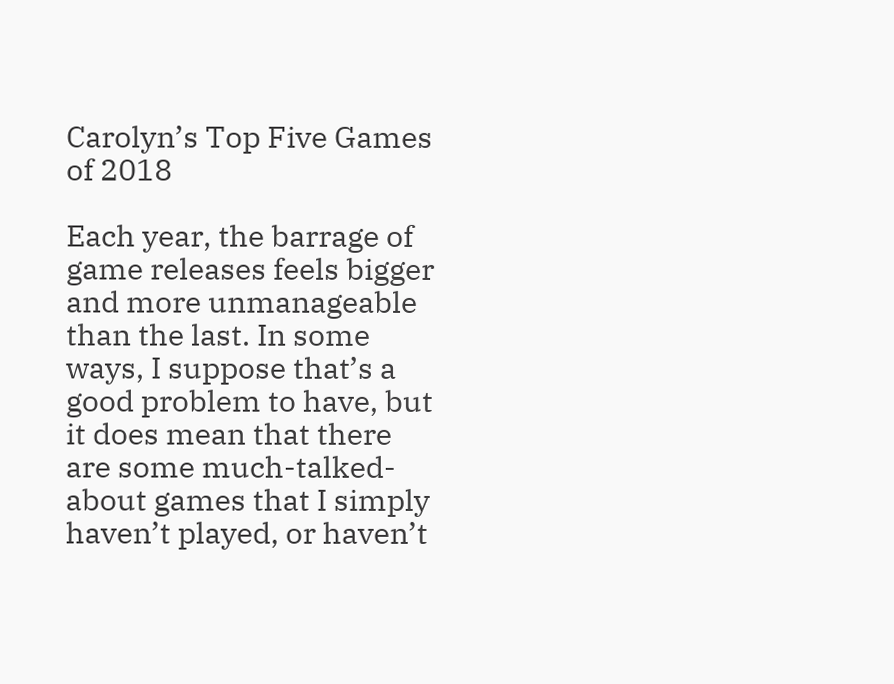Carolyn’s Top Five Games of 2018

Each year, the barrage of game releases feels bigger and more unmanageable than the last. In some ways, I suppose that’s a good problem to have, but it does mean that there are some much-talked-about games that I simply haven’t played, or haven’t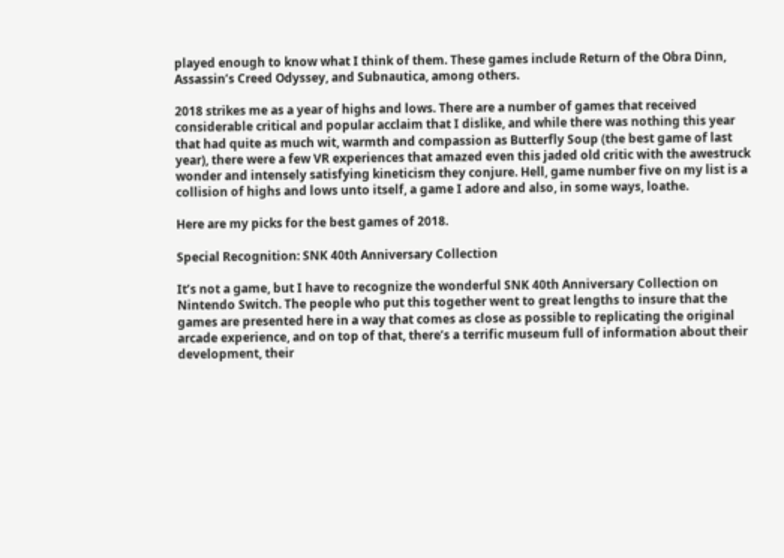played enough to know what I think of them. These games include Return of the Obra Dinn, Assassin’s Creed Odyssey, and Subnautica, among others.

2018 strikes me as a year of highs and lows. There are a number of games that received considerable critical and popular acclaim that I dislike, and while there was nothing this year that had quite as much wit, warmth and compassion as Butterfly Soup (the best game of last year), there were a few VR experiences that amazed even this jaded old critic with the awestruck wonder and intensely satisfying kineticism they conjure. Hell, game number five on my list is a collision of highs and lows unto itself, a game I adore and also, in some ways, loathe.

Here are my picks for the best games of 2018.

Special Recognition: SNK 40th Anniversary Collection

It’s not a game, but I have to recognize the wonderful SNK 40th Anniversary Collection on Nintendo Switch. The people who put this together went to great lengths to insure that the games are presented here in a way that comes as close as possible to replicating the original arcade experience, and on top of that, there’s a terrific museum full of information about their development, their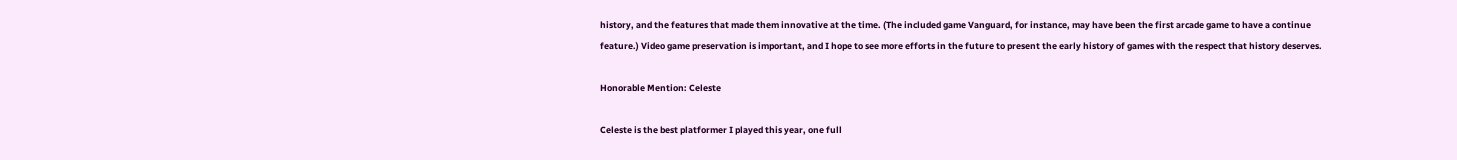history, and the features that made them innovative at the time. (The included game Vanguard, for instance, may have been the first arcade game to have a continue feature.) Video game preservation is important, and I hope to see more efforts in the future to present the early history of games with the respect that history deserves.

Honorable Mention: Celeste

Celeste is the best platformer I played this year, one full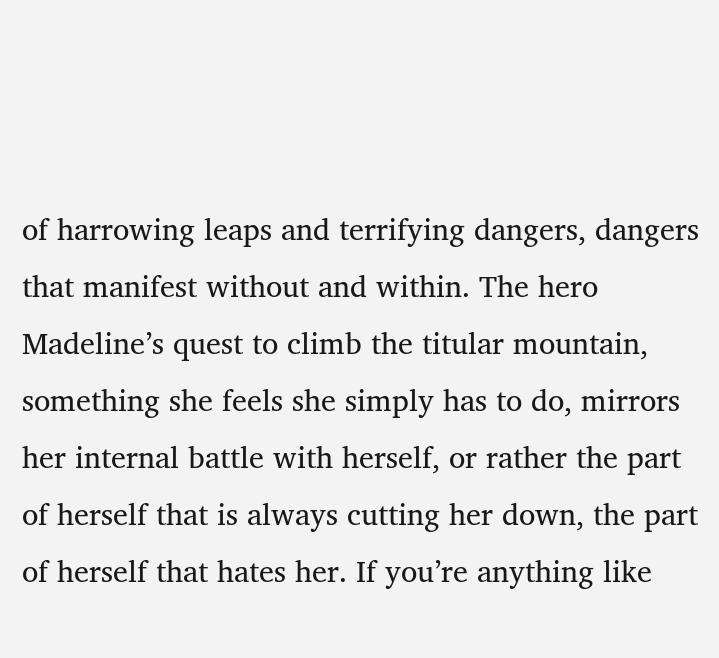of harrowing leaps and terrifying dangers, dangers that manifest without and within. The hero Madeline’s quest to climb the titular mountain, something she feels she simply has to do, mirrors her internal battle with herself, or rather the part of herself that is always cutting her down, the part of herself that hates her. If you’re anything like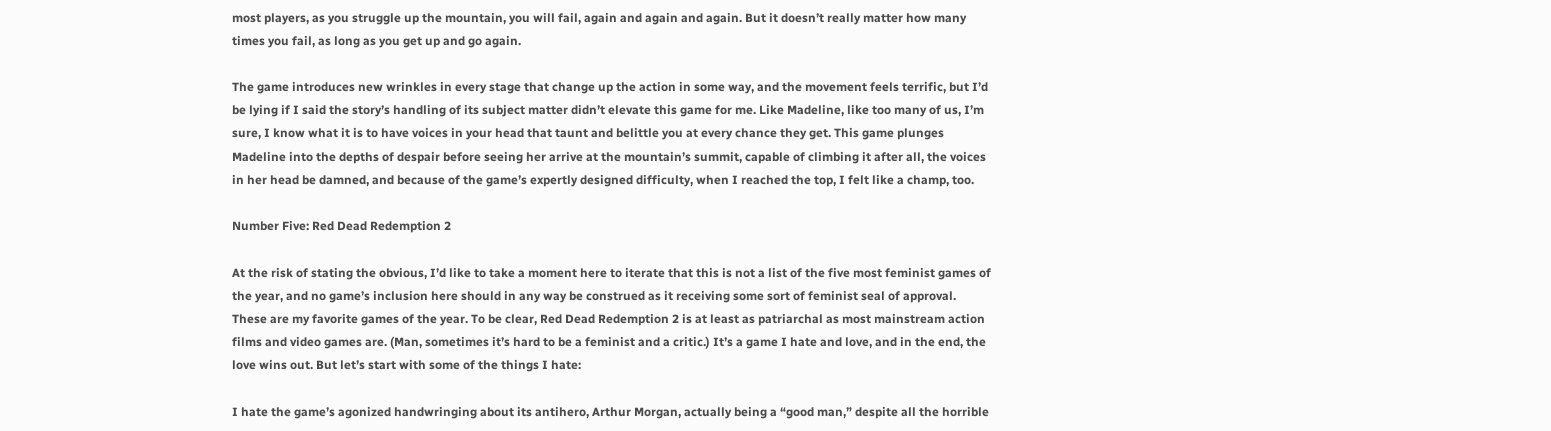most players, as you struggle up the mountain, you will fail, again and again and again. But it doesn’t really matter how many times you fail, as long as you get up and go again.

The game introduces new wrinkles in every stage that change up the action in some way, and the movement feels terrific, but I’d be lying if I said the story’s handling of its subject matter didn’t elevate this game for me. Like Madeline, like too many of us, I’m sure, I know what it is to have voices in your head that taunt and belittle you at every chance they get. This game plunges Madeline into the depths of despair before seeing her arrive at the mountain’s summit, capable of climbing it after all, the voices in her head be damned, and because of the game’s expertly designed difficulty, when I reached the top, I felt like a champ, too.

Number Five: Red Dead Redemption 2

At the risk of stating the obvious, I’d like to take a moment here to iterate that this is not a list of the five most feminist games of the year, and no game’s inclusion here should in any way be construed as it receiving some sort of feminist seal of approval. These are my favorite games of the year. To be clear, Red Dead Redemption 2 is at least as patriarchal as most mainstream action films and video games are. (Man, sometimes it’s hard to be a feminist and a critic.) It’s a game I hate and love, and in the end, the love wins out. But let’s start with some of the things I hate:

I hate the game’s agonized handwringing about its antihero, Arthur Morgan, actually being a “good man,” despite all the horrible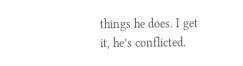things he does. I get it, he’s conflicted.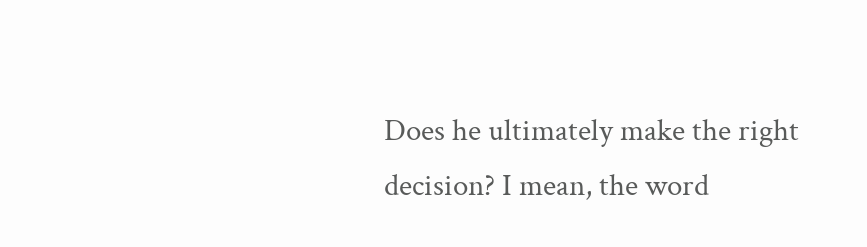Does he ultimately make the right decision? I mean, the word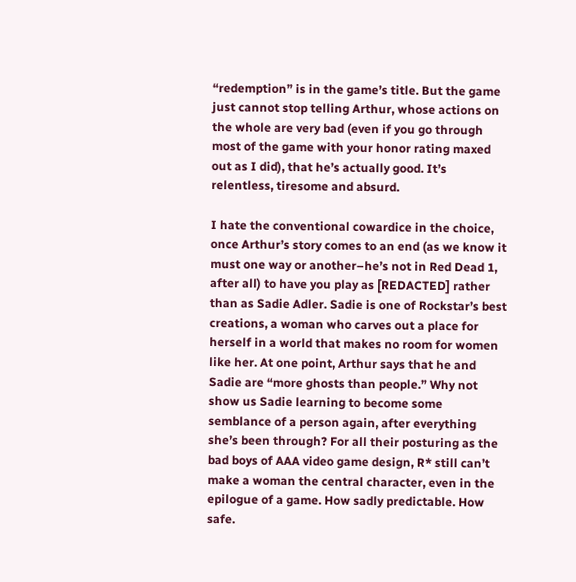“redemption” is in the game’s title. But the game just cannot stop telling Arthur, whose actions on the whole are very bad (even if you go through most of the game with your honor rating maxed out as I did), that he’s actually good. It’s relentless, tiresome and absurd.

I hate the conventional cowardice in the choice, once Arthur’s story comes to an end (as we know it must one way or another–he’s not in Red Dead 1, after all) to have you play as [REDACTED] rather than as Sadie Adler. Sadie is one of Rockstar’s best creations, a woman who carves out a place for herself in a world that makes no room for women like her. At one point, Arthur says that he and Sadie are “more ghosts than people.” Why not show us Sadie learning to become some semblance of a person again, after everything she’s been through? For all their posturing as the bad boys of AAA video game design, R* still can’t make a woman the central character, even in the epilogue of a game. How sadly predictable. How safe.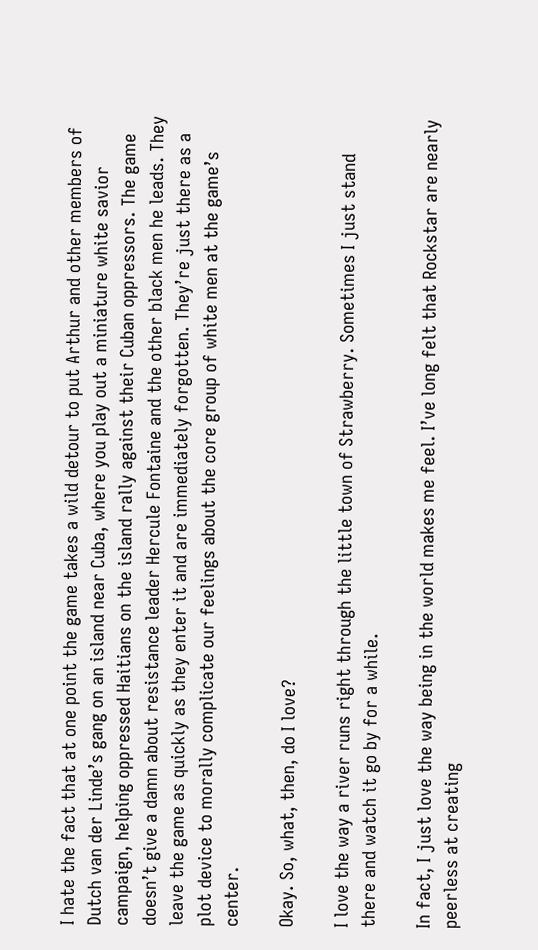I hate the fact that at one point the game takes a wild detour to put Arthur and other members of Dutch van der Linde’s gang on an island near Cuba, where you play out a miniature white savior campaign, helping oppressed Haitians on the island rally against their Cuban oppressors. The game doesn’t give a damn about resistance leader Hercule Fontaine and the other black men he leads. They leave the game as quickly as they enter it and are immediately forgotten. They’re just there as a plot device to morally complicate our feelings about the core group of white men at the game’s center.

Okay. So, what, then, do I love?

I love the way a river runs right through the little town of Strawberry. Sometimes I just stand there and watch it go by for a while.

In fact, I just love the way being in the world makes me feel. I’ve long felt that Rockstar are nearly peerless at creating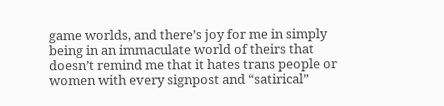game worlds, and there’s joy for me in simply being in an immaculate world of theirs that doesn’t remind me that it hates trans people or women with every signpost and “satirical”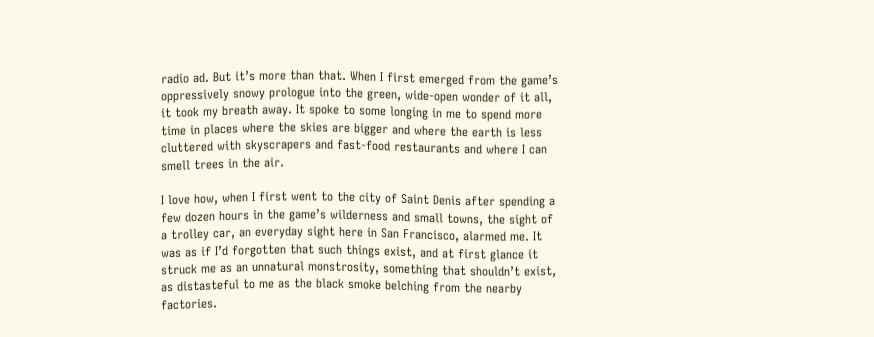radio ad. But it’s more than that. When I first emerged from the game’s oppressively snowy prologue into the green, wide-open wonder of it all, it took my breath away. It spoke to some longing in me to spend more time in places where the skies are bigger and where the earth is less cluttered with skyscrapers and fast-food restaurants and where I can smell trees in the air.

I love how, when I first went to the city of Saint Denis after spending a few dozen hours in the game’s wilderness and small towns, the sight of a trolley car, an everyday sight here in San Francisco, alarmed me. It was as if I’d forgotten that such things exist, and at first glance it struck me as an unnatural monstrosity, something that shouldn’t exist, as distasteful to me as the black smoke belching from the nearby factories.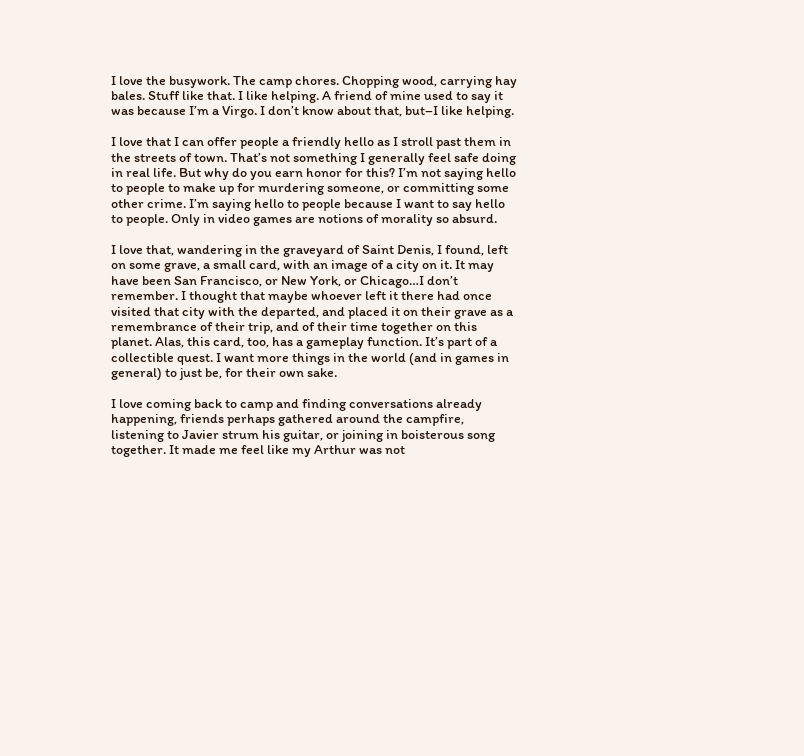I love the busywork. The camp chores. Chopping wood, carrying hay bales. Stuff like that. I like helping. A friend of mine used to say it was because I’m a Virgo. I don’t know about that, but–I like helping.

I love that I can offer people a friendly hello as I stroll past them in the streets of town. That’s not something I generally feel safe doing in real life. But why do you earn honor for this? I’m not saying hello to people to make up for murdering someone, or committing some other crime. I’m saying hello to people because I want to say hello to people. Only in video games are notions of morality so absurd.

I love that, wandering in the graveyard of Saint Denis, I found, left on some grave, a small card, with an image of a city on it. It may have been San Francisco, or New York, or Chicago…I don’t remember. I thought that maybe whoever left it there had once visited that city with the departed, and placed it on their grave as a remembrance of their trip, and of their time together on this planet. Alas, this card, too, has a gameplay function. It’s part of a collectible quest. I want more things in the world (and in games in general) to just be, for their own sake.

I love coming back to camp and finding conversations already happening, friends perhaps gathered around the campfire, listening to Javier strum his guitar, or joining in boisterous song together. It made me feel like my Arthur was not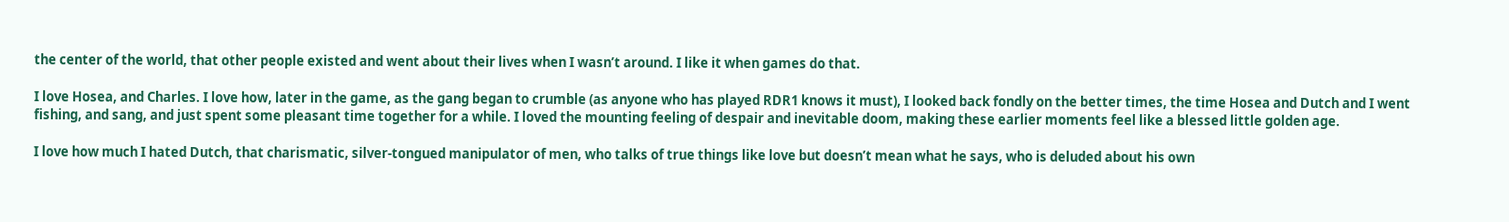the center of the world, that other people existed and went about their lives when I wasn’t around. I like it when games do that.

I love Hosea, and Charles. I love how, later in the game, as the gang began to crumble (as anyone who has played RDR1 knows it must), I looked back fondly on the better times, the time Hosea and Dutch and I went fishing, and sang, and just spent some pleasant time together for a while. I loved the mounting feeling of despair and inevitable doom, making these earlier moments feel like a blessed little golden age.

I love how much I hated Dutch, that charismatic, silver-tongued manipulator of men, who talks of true things like love but doesn’t mean what he says, who is deluded about his own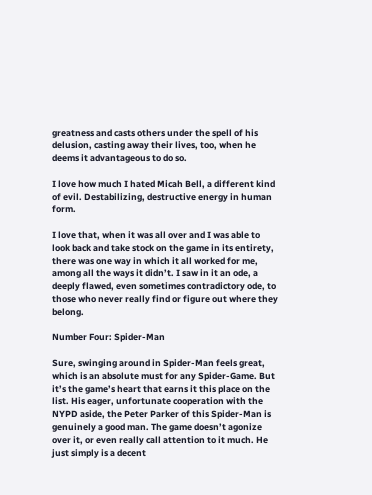greatness and casts others under the spell of his delusion, casting away their lives, too, when he deems it advantageous to do so.

I love how much I hated Micah Bell, a different kind of evil. Destabilizing, destructive energy in human form.

I love that, when it was all over and I was able to look back and take stock on the game in its entirety, there was one way in which it all worked for me, among all the ways it didn’t. I saw in it an ode, a deeply flawed, even sometimes contradictory ode, to those who never really find or figure out where they belong.

Number Four: Spider-Man

Sure, swinging around in Spider-Man feels great, which is an absolute must for any Spider-Game. But it’s the game’s heart that earns it this place on the list. His eager, unfortunate cooperation with the NYPD aside, the Peter Parker of this Spider-Man is genuinely a good man. The game doesn’t agonize over it, or even really call attention to it much. He just simply is a decent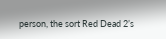person, the sort Red Dead 2’s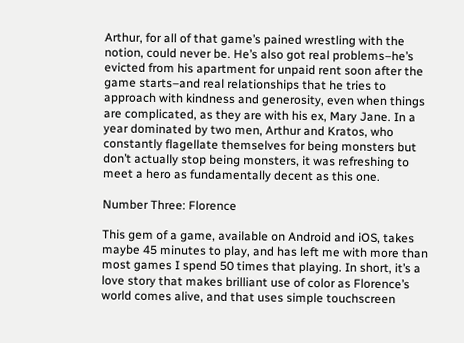Arthur, for all of that game’s pained wrestling with the notion, could never be. He’s also got real problems–he’s evicted from his apartment for unpaid rent soon after the game starts–and real relationships that he tries to approach with kindness and generosity, even when things are complicated, as they are with his ex, Mary Jane. In a year dominated by two men, Arthur and Kratos, who constantly flagellate themselves for being monsters but don’t actually stop being monsters, it was refreshing to meet a hero as fundamentally decent as this one.

Number Three: Florence

This gem of a game, available on Android and iOS, takes maybe 45 minutes to play, and has left me with more than most games I spend 50 times that playing. In short, it’s a love story that makes brilliant use of color as Florence’s world comes alive, and that uses simple touchscreen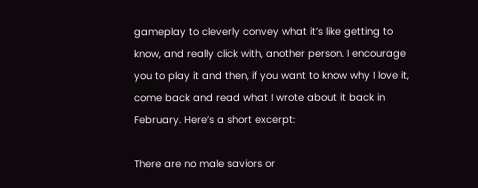gameplay to cleverly convey what it’s like getting to know, and really click with, another person. I encourage you to play it and then, if you want to know why I love it, come back and read what I wrote about it back in February. Here’s a short excerpt:

There are no male saviors or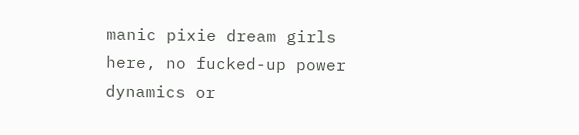manic pixie dream girls here, no fucked-up power dynamics or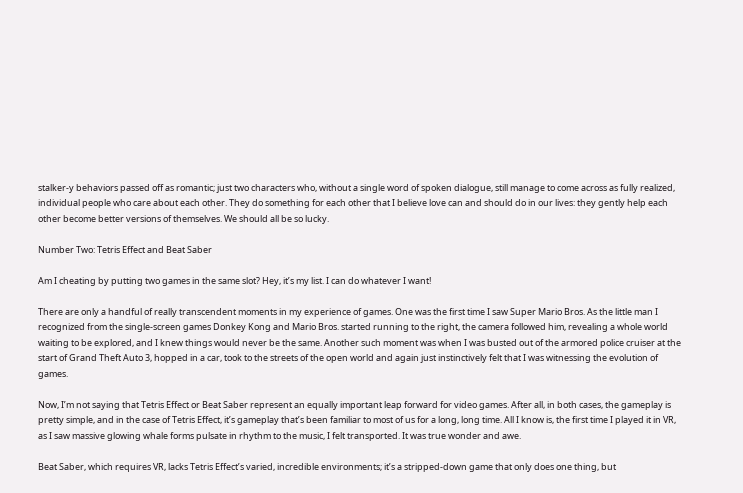stalker-y behaviors passed off as romantic; just two characters who, without a single word of spoken dialogue, still manage to come across as fully realized, individual people who care about each other. They do something for each other that I believe love can and should do in our lives: they gently help each other become better versions of themselves. We should all be so lucky.

Number Two: Tetris Effect and Beat Saber

Am I cheating by putting two games in the same slot? Hey, it’s my list. I can do whatever I want!

There are only a handful of really transcendent moments in my experience of games. One was the first time I saw Super Mario Bros. As the little man I recognized from the single-screen games Donkey Kong and Mario Bros. started running to the right, the camera followed him, revealing a whole world waiting to be explored, and I knew things would never be the same. Another such moment was when I was busted out of the armored police cruiser at the start of Grand Theft Auto 3, hopped in a car, took to the streets of the open world and again just instinctively felt that I was witnessing the evolution of games.

Now, I’m not saying that Tetris Effect or Beat Saber represent an equally important leap forward for video games. After all, in both cases, the gameplay is pretty simple, and in the case of Tetris Effect, it’s gameplay that’s been familiar to most of us for a long, long time. All I know is, the first time I played it in VR, as I saw massive glowing whale forms pulsate in rhythm to the music, I felt transported. It was true wonder and awe.

Beat Saber, which requires VR, lacks Tetris Effect’s varied, incredible environments; it’s a stripped-down game that only does one thing, but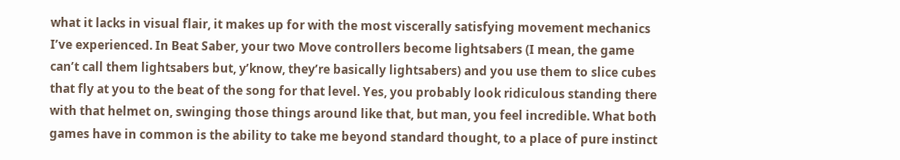what it lacks in visual flair, it makes up for with the most viscerally satisfying movement mechanics I’ve experienced. In Beat Saber, your two Move controllers become lightsabers (I mean, the game can’t call them lightsabers but, y’know, they’re basically lightsabers) and you use them to slice cubes that fly at you to the beat of the song for that level. Yes, you probably look ridiculous standing there with that helmet on, swinging those things around like that, but man, you feel incredible. What both games have in common is the ability to take me beyond standard thought, to a place of pure instinct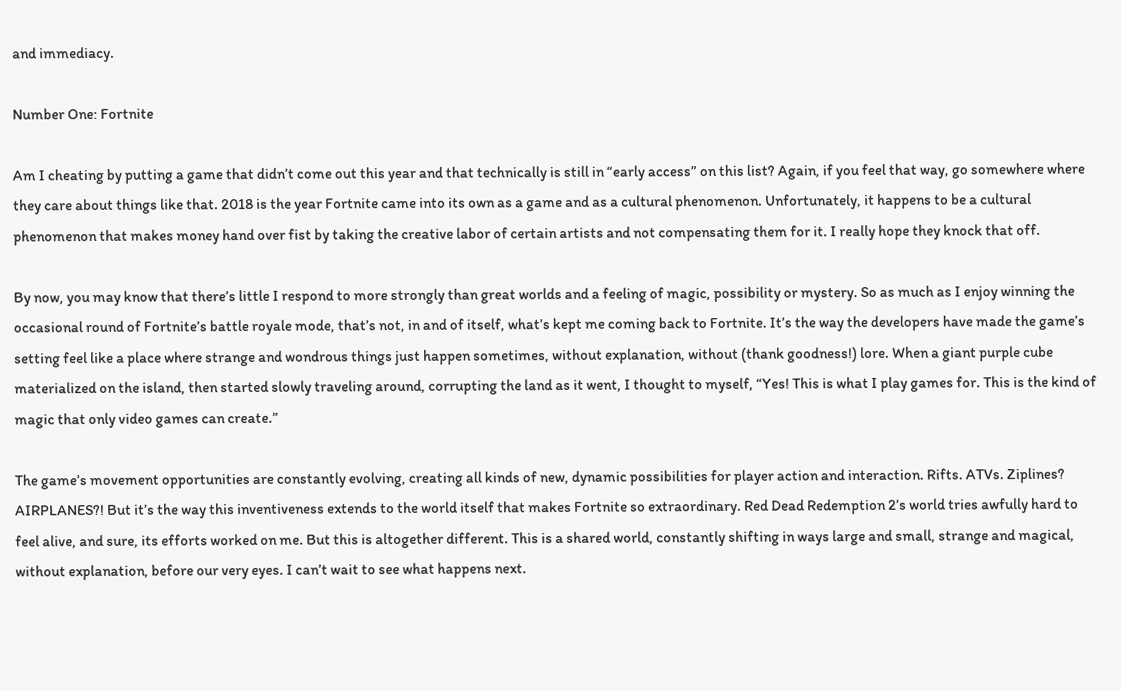and immediacy.

Number One: Fortnite

Am I cheating by putting a game that didn’t come out this year and that technically is still in “early access” on this list? Again, if you feel that way, go somewhere where they care about things like that. 2018 is the year Fortnite came into its own as a game and as a cultural phenomenon. Unfortunately, it happens to be a cultural phenomenon that makes money hand over fist by taking the creative labor of certain artists and not compensating them for it. I really hope they knock that off.

By now, you may know that there’s little I respond to more strongly than great worlds and a feeling of magic, possibility or mystery. So as much as I enjoy winning the occasional round of Fortnite’s battle royale mode, that’s not, in and of itself, what’s kept me coming back to Fortnite. It’s the way the developers have made the game’s setting feel like a place where strange and wondrous things just happen sometimes, without explanation, without (thank goodness!) lore. When a giant purple cube materialized on the island, then started slowly traveling around, corrupting the land as it went, I thought to myself, “Yes! This is what I play games for. This is the kind of magic that only video games can create.”

The game’s movement opportunities are constantly evolving, creating all kinds of new, dynamic possibilities for player action and interaction. Rifts. ATVs. Ziplines? AIRPLANES?! But it’s the way this inventiveness extends to the world itself that makes Fortnite so extraordinary. Red Dead Redemption 2’s world tries awfully hard to feel alive, and sure, its efforts worked on me. But this is altogether different. This is a shared world, constantly shifting in ways large and small, strange and magical, without explanation, before our very eyes. I can’t wait to see what happens next.